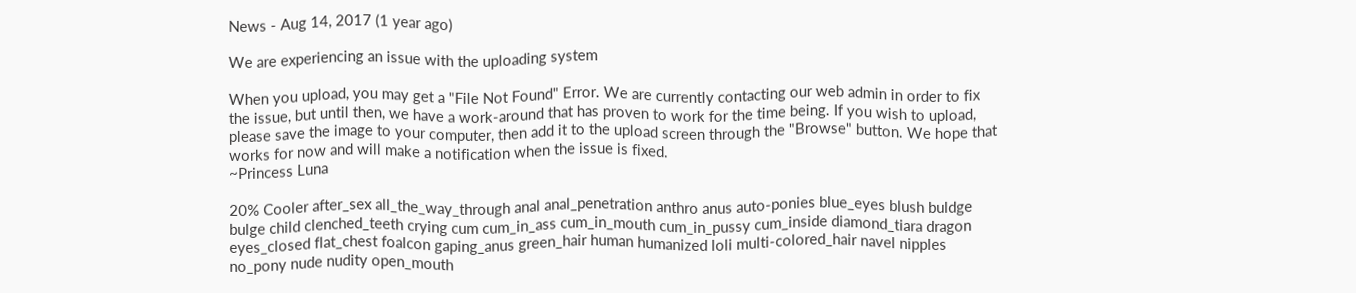News - Aug 14, 2017 (1 year ago)

We are experiencing an issue with the uploading system

When you upload, you may get a "File Not Found" Error. We are currently contacting our web admin in order to fix the issue, but until then, we have a work-around that has proven to work for the time being. If you wish to upload, please save the image to your computer, then add it to the upload screen through the "Browse" button. We hope that works for now and will make a notification when the issue is fixed.
~Princess Luna

20% Cooler after_sex all_the_way_through anal anal_penetration anthro anus auto-ponies blue_eyes blush buldge bulge child clenched_teeth crying cum cum_in_ass cum_in_mouth cum_in_pussy cum_inside diamond_tiara dragon eyes_closed flat_chest foalcon gaping_anus green_hair human humanized loli multi-colored_hair navel nipples no_pony nude nudity open_mouth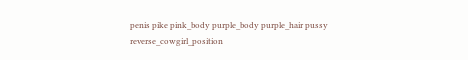penis pike pink_body purple_body purple_hair pussy reverse_cowgirl_position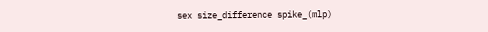sex size_difference spike_(mlp)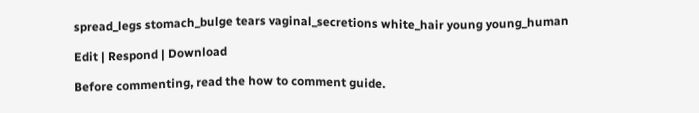spread_legs stomach_bulge tears vaginal_secretions white_hair young young_human

Edit | Respond | Download

Before commenting, read the how to comment guide.